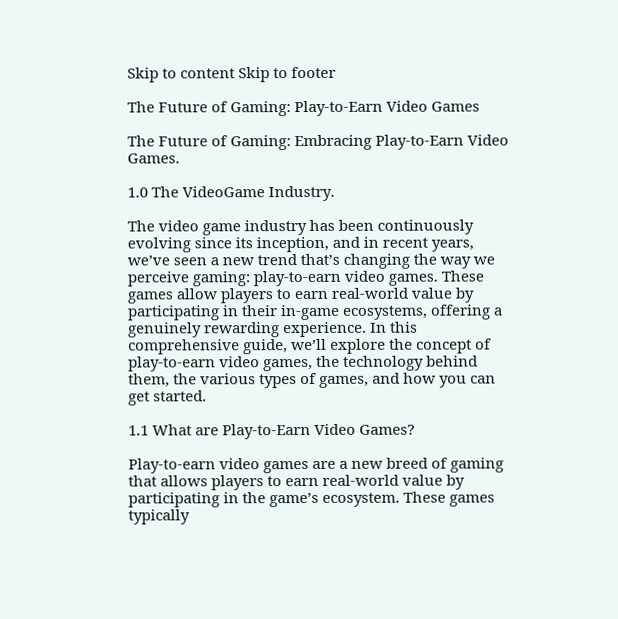Skip to content Skip to footer

The Future of Gaming: Play-to-Earn Video Games

The Future of Gaming: Embracing Play-to-Earn Video Games.

1.0 The VideoGame Industry.

The video game industry has been continuously evolving since its inception, and in recent years, we’ve seen a new trend that’s changing the way we perceive gaming: play-to-earn video games. These games allow players to earn real-world value by participating in their in-game ecosystems, offering a genuinely rewarding experience. In this comprehensive guide, we’ll explore the concept of play-to-earn video games, the technology behind them, the various types of games, and how you can get started.

1.1 What are Play-to-Earn Video Games?

Play-to-earn video games are a new breed of gaming that allows players to earn real-world value by participating in the game’s ecosystem. These games typically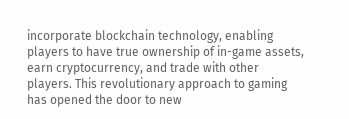incorporate blockchain technology, enabling players to have true ownership of in-game assets, earn cryptocurrency, and trade with other players. This revolutionary approach to gaming has opened the door to new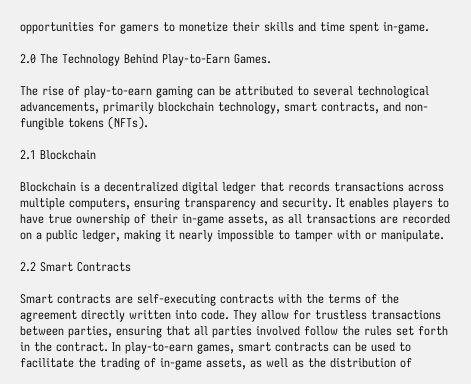opportunities for gamers to monetize their skills and time spent in-game.

2.0 The Technology Behind Play-to-Earn Games.

The rise of play-to-earn gaming can be attributed to several technological advancements, primarily blockchain technology, smart contracts, and non-fungible tokens (NFTs).

2.1 Blockchain

Blockchain is a decentralized digital ledger that records transactions across multiple computers, ensuring transparency and security. It enables players to have true ownership of their in-game assets, as all transactions are recorded on a public ledger, making it nearly impossible to tamper with or manipulate.

2.2 Smart Contracts

Smart contracts are self-executing contracts with the terms of the agreement directly written into code. They allow for trustless transactions between parties, ensuring that all parties involved follow the rules set forth in the contract. In play-to-earn games, smart contracts can be used to facilitate the trading of in-game assets, as well as the distribution of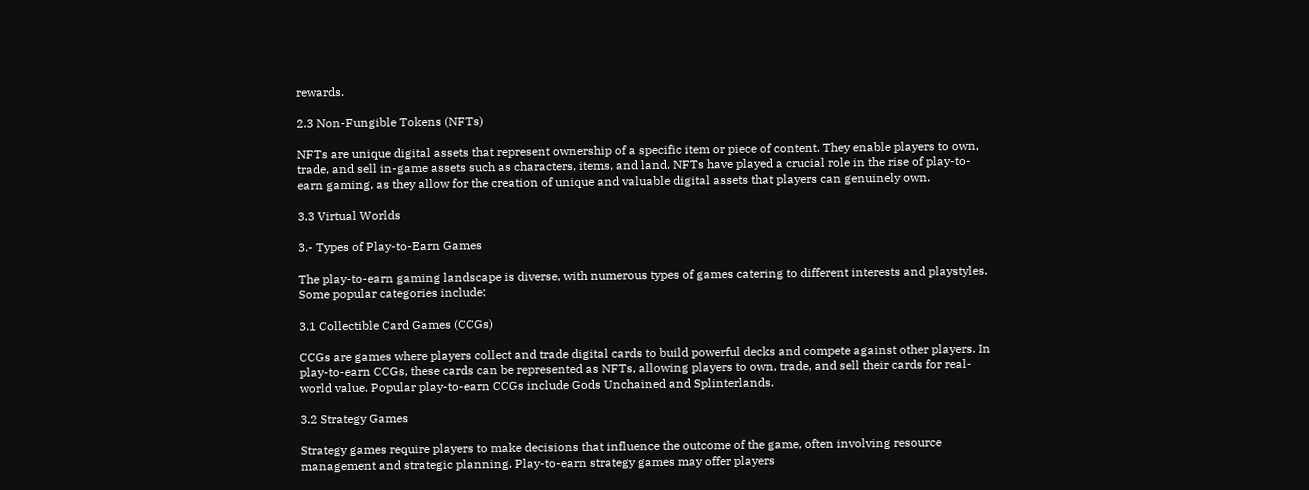rewards.

2.3 Non-Fungible Tokens (NFTs)

NFTs are unique digital assets that represent ownership of a specific item or piece of content. They enable players to own, trade, and sell in-game assets such as characters, items, and land. NFTs have played a crucial role in the rise of play-to-earn gaming, as they allow for the creation of unique and valuable digital assets that players can genuinely own.

3.3 Virtual Worlds

3.- Types of Play-to-Earn Games

The play-to-earn gaming landscape is diverse, with numerous types of games catering to different interests and playstyles. Some popular categories include:

3.1 Collectible Card Games (CCGs)

CCGs are games where players collect and trade digital cards to build powerful decks and compete against other players. In play-to-earn CCGs, these cards can be represented as NFTs, allowing players to own, trade, and sell their cards for real-world value. Popular play-to-earn CCGs include Gods Unchained and Splinterlands.

3.2 Strategy Games

Strategy games require players to make decisions that influence the outcome of the game, often involving resource management and strategic planning. Play-to-earn strategy games may offer players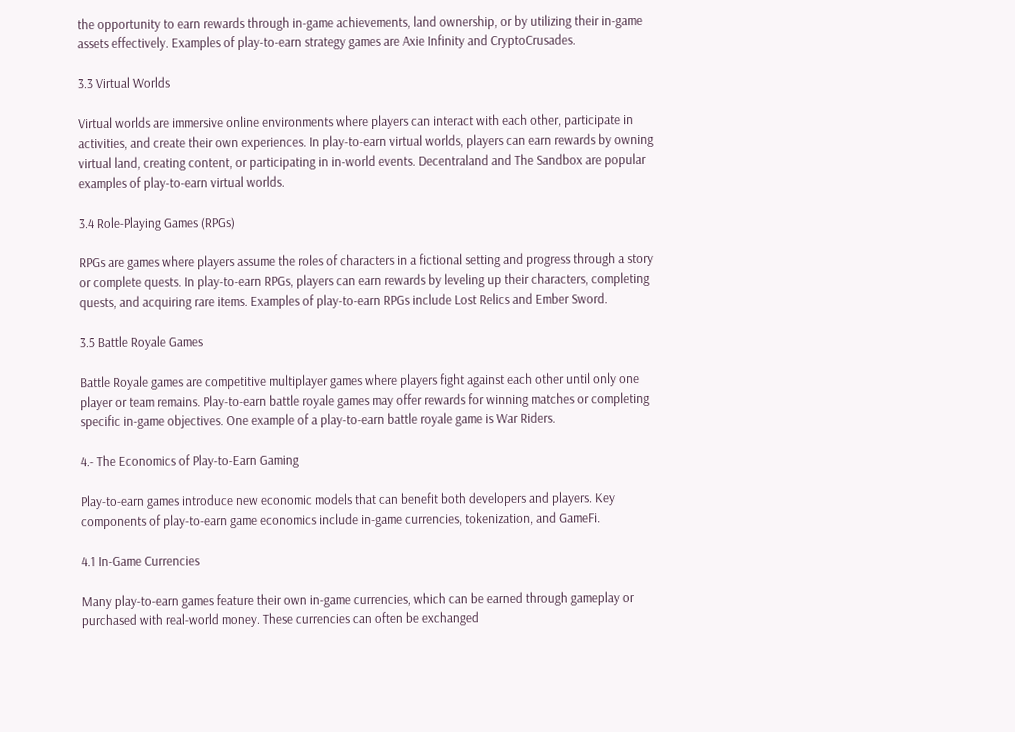the opportunity to earn rewards through in-game achievements, land ownership, or by utilizing their in-game assets effectively. Examples of play-to-earn strategy games are Axie Infinity and CryptoCrusades.

3.3 Virtual Worlds

Virtual worlds are immersive online environments where players can interact with each other, participate in activities, and create their own experiences. In play-to-earn virtual worlds, players can earn rewards by owning virtual land, creating content, or participating in in-world events. Decentraland and The Sandbox are popular examples of play-to-earn virtual worlds.

3.4 Role-Playing Games (RPGs)

RPGs are games where players assume the roles of characters in a fictional setting and progress through a story or complete quests. In play-to-earn RPGs, players can earn rewards by leveling up their characters, completing quests, and acquiring rare items. Examples of play-to-earn RPGs include Lost Relics and Ember Sword.

3.5 Battle Royale Games

Battle Royale games are competitive multiplayer games where players fight against each other until only one player or team remains. Play-to-earn battle royale games may offer rewards for winning matches or completing specific in-game objectives. One example of a play-to-earn battle royale game is War Riders.

4.- The Economics of Play-to-Earn Gaming

Play-to-earn games introduce new economic models that can benefit both developers and players. Key components of play-to-earn game economics include in-game currencies, tokenization, and GameFi.

4.1 In-Game Currencies

Many play-to-earn games feature their own in-game currencies, which can be earned through gameplay or purchased with real-world money. These currencies can often be exchanged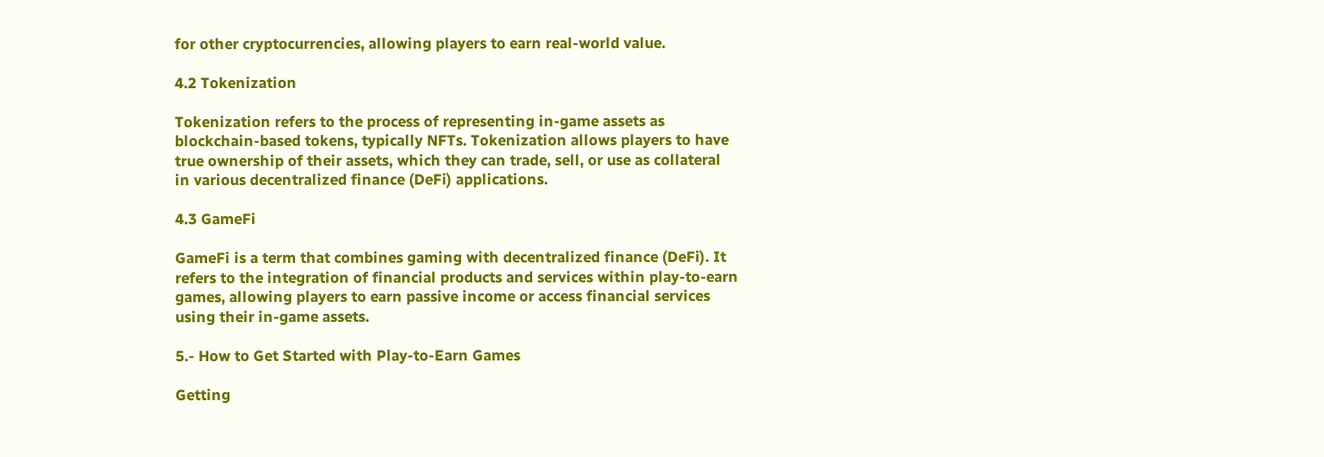for other cryptocurrencies, allowing players to earn real-world value.

4.2 Tokenization

Tokenization refers to the process of representing in-game assets as blockchain-based tokens, typically NFTs. Tokenization allows players to have true ownership of their assets, which they can trade, sell, or use as collateral in various decentralized finance (DeFi) applications.

4.3 GameFi

GameFi is a term that combines gaming with decentralized finance (DeFi). It refers to the integration of financial products and services within play-to-earn games, allowing players to earn passive income or access financial services using their in-game assets.

5.- How to Get Started with Play-to-Earn Games

Getting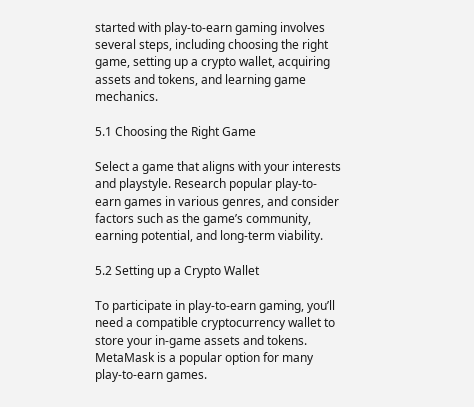started with play-to-earn gaming involves several steps, including choosing the right game, setting up a crypto wallet, acquiring assets and tokens, and learning game mechanics.

5.1 Choosing the Right Game

Select a game that aligns with your interests and playstyle. Research popular play-to-earn games in various genres, and consider factors such as the game’s community, earning potential, and long-term viability.

5.2 Setting up a Crypto Wallet

To participate in play-to-earn gaming, you’ll need a compatible cryptocurrency wallet to store your in-game assets and tokens. MetaMask is a popular option for many play-to-earn games.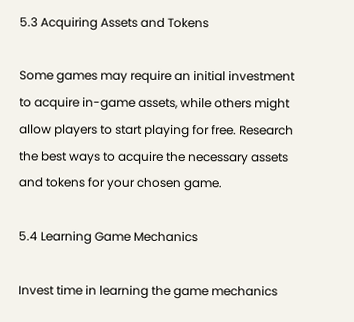5.3 Acquiring Assets and Tokens

Some games may require an initial investment to acquire in-game assets, while others might allow players to start playing for free. Research the best ways to acquire the necessary assets and tokens for your chosen game.

5.4 Learning Game Mechanics

Invest time in learning the game mechanics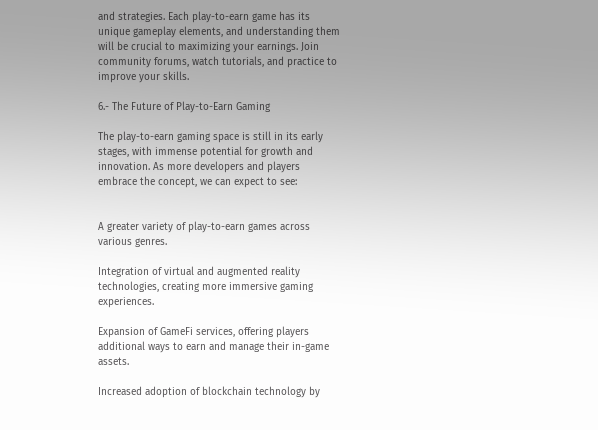and strategies. Each play-to-earn game has its unique gameplay elements, and understanding them will be crucial to maximizing your earnings. Join community forums, watch tutorials, and practice to improve your skills.

6.- The Future of Play-to-Earn Gaming

The play-to-earn gaming space is still in its early stages, with immense potential for growth and innovation. As more developers and players embrace the concept, we can expect to see:


A greater variety of play-to-earn games across various genres.

Integration of virtual and augmented reality technologies, creating more immersive gaming experiences.

Expansion of GameFi services, offering players additional ways to earn and manage their in-game assets.

Increased adoption of blockchain technology by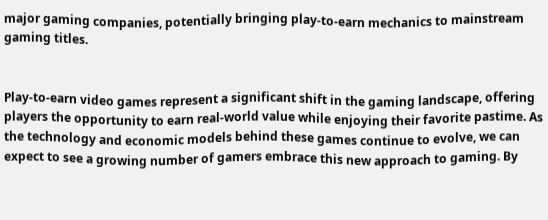major gaming companies, potentially bringing play-to-earn mechanics to mainstream gaming titles.


Play-to-earn video games represent a significant shift in the gaming landscape, offering players the opportunity to earn real-world value while enjoying their favorite pastime. As the technology and economic models behind these games continue to evolve, we can expect to see a growing number of gamers embrace this new approach to gaming. By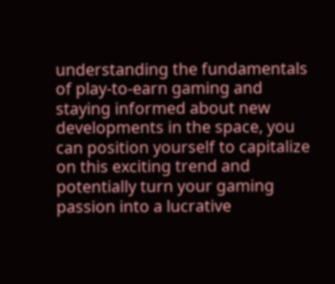understanding the fundamentals of play-to-earn gaming and staying informed about new developments in the space, you can position yourself to capitalize on this exciting trend and potentially turn your gaming passion into a lucrative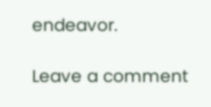endeavor.

Leave a comment